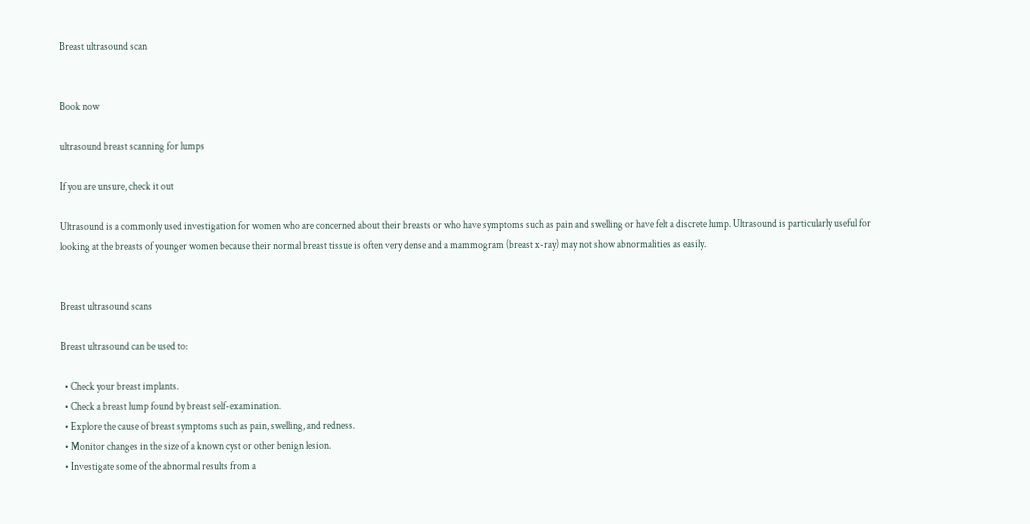Breast ultrasound scan


Book now

ultrasound breast scanning for lumps

If you are unsure, check it out

Ultrasound is a commonly used investigation for women who are concerned about their breasts or who have symptoms such as pain and swelling or have felt a discrete lump. Ultrasound is particularly useful for looking at the breasts of younger women because their normal breast tissue is often very dense and a mammogram (breast x-ray) may not show abnormalities as easily.


Breast ultrasound scans

Breast ultrasound can be used to:

  • Check your breast implants.
  • Check a breast lump found by breast self-examination.
  • Explore the cause of breast symptoms such as pain, swelling, and redness.
  • Monitor changes in the size of a known cyst or other benign lesion.
  • Investigate some of the abnormal results from a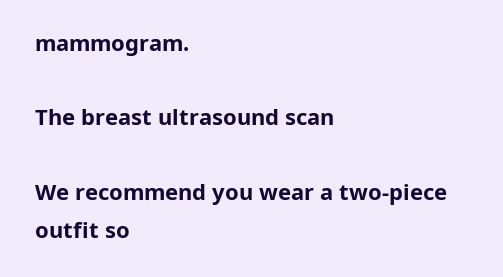mammogram.

The breast ultrasound scan

We recommend you wear a two-piece outfit so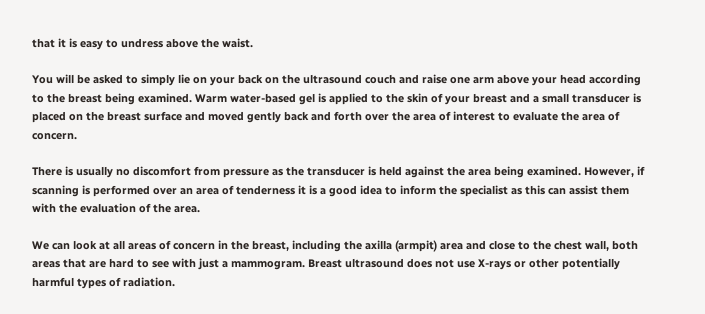that it is easy to undress above the waist.

You will be asked to simply lie on your back on the ultrasound couch and raise one arm above your head according to the breast being examined. Warm water-based gel is applied to the skin of your breast and a small transducer is placed on the breast surface and moved gently back and forth over the area of interest to evaluate the area of concern.

There is usually no discomfort from pressure as the transducer is held against the area being examined. However, if scanning is performed over an area of tenderness it is a good idea to inform the specialist as this can assist them with the evaluation of the area.

We can look at all areas of concern in the breast, including the axilla (armpit) area and close to the chest wall, both areas that are hard to see with just a mammogram. Breast ultrasound does not use X-rays or other potentially harmful types of radiation.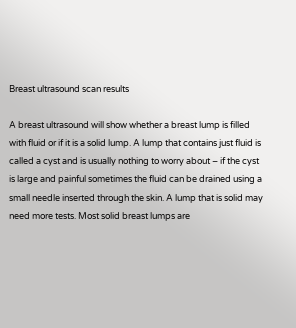Breast ultrasound scan results

A breast ultrasound will show whether a breast lump is filled with fluid or if it is a solid lump. A lump that contains just fluid is called a cyst and is usually nothing to worry about – if the cyst is large and painful sometimes the fluid can be drained using a small needle inserted through the skin. A lump that is solid may need more tests. Most solid breast lumps are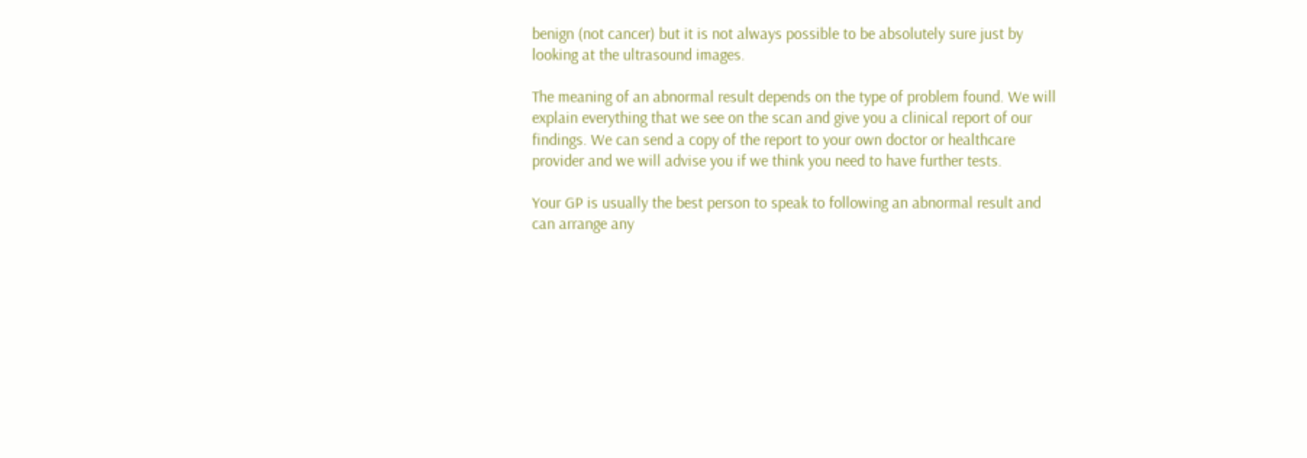benign (not cancer) but it is not always possible to be absolutely sure just by looking at the ultrasound images.

The meaning of an abnormal result depends on the type of problem found. We will explain everything that we see on the scan and give you a clinical report of our findings. We can send a copy of the report to your own doctor or healthcare provider and we will advise you if we think you need to have further tests.

Your GP is usually the best person to speak to following an abnormal result and can arrange any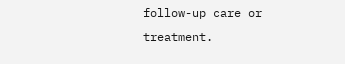follow-up care or treatment.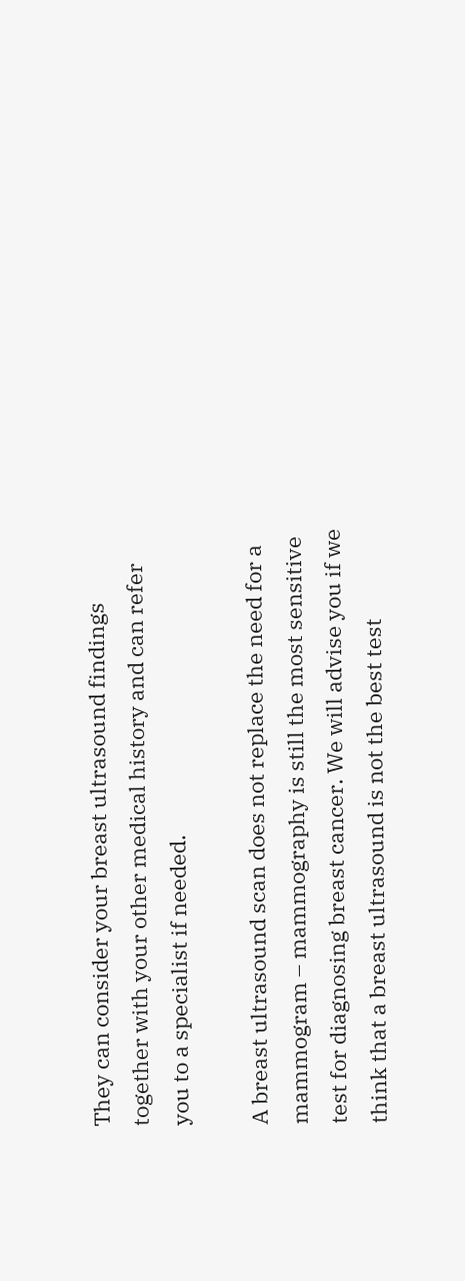They can consider your breast ultrasound findings together with your other medical history and can refer you to a specialist if needed.

A breast ultrasound scan does not replace the need for a mammogram – mammography is still the most sensitive test for diagnosing breast cancer. We will advise you if we think that a breast ultrasound is not the best test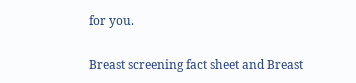for you.

Breast screening fact sheet and Breast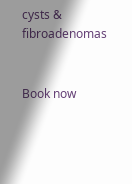cysts & fibroadenomas


Book now